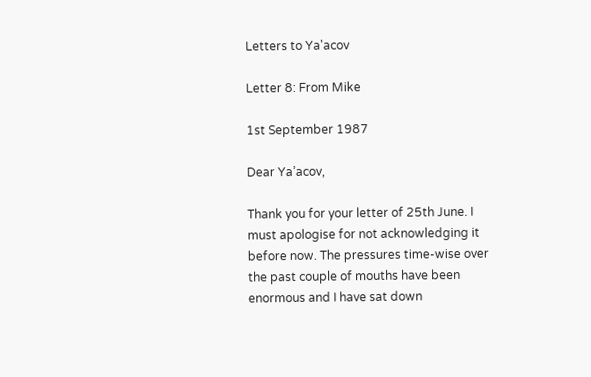Letters to Ya'acov

Letter 8: From Mike

1st September 1987

Dear Ya’acov,

Thank you for your letter of 25th June. I must apologise for not acknowledging it before now. The pressures time-wise over the past couple of mouths have been enormous and I have sat down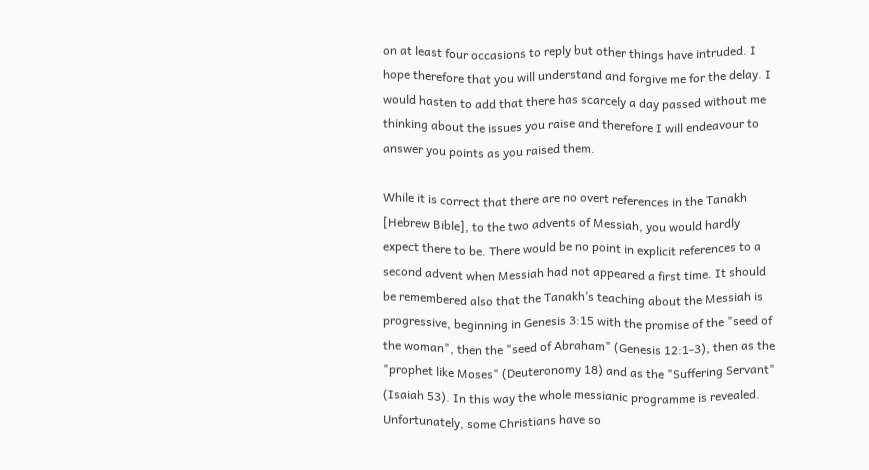on at least four occasions to reply but other things have intruded. I hope therefore that you will understand and forgive me for the delay. I would hasten to add that there has scarcely a day passed without me thinking about the issues you raise and therefore I will endeavour to answer you points as you raised them.

While it is correct that there are no overt references in the Tanakh [Hebrew Bible], to the two advents of Messiah, you would hardly expect there to be. There would be no point in explicit references to a second advent when Messiah had not appeared a first time. It should be remembered also that the Tanakh’s teaching about the Messiah is progressive, beginning in Genesis 3:15 with the promise of the "seed of the woman", then the "seed of Abraham" (Genesis 12:1-3), then as the "prophet like Moses" (Deuteronomy 18) and as the "Suffering Servant" (Isaiah 53). In this way the whole messianic programme is revealed. Unfortunately, some Christians have so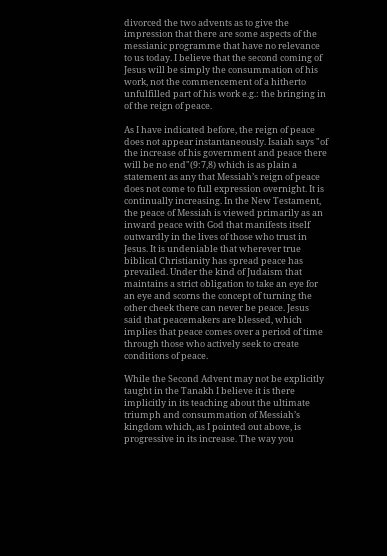divorced the two advents as to give the impression that there are some aspects of the messianic programme that have no relevance to us today. I believe that the second coming of Jesus will be simply the consummation of his work, not the commencement of a hitherto unfulfilled part of his work e.g.: the bringing in of the reign of peace.

As I have indicated before, the reign of peace does not appear instantaneously. Isaiah says "of the increase of his government and peace there will be no end"(9:7,8) which is as plain a statement as any that Messiah’s reign of peace does not come to full expression overnight. It is continually increasing. In the New Testament, the peace of Messiah is viewed primarily as an inward peace with God that manifests itself outwardly in the lives of those who trust in Jesus. It is undeniable that wherever true biblical Christianity has spread peace has prevailed. Under the kind of Judaism that maintains a strict obligation to take an eye for an eye and scorns the concept of turning the other cheek there can never be peace. Jesus said that peacemakers are blessed, which implies that peace comes over a period of time through those who actively seek to create conditions of peace.

While the Second Advent may not be explicitly taught in the Tanakh I believe it is there implicitly in its teaching about the ultimate triumph and consummation of Messiah’s kingdom which, as I pointed out above, is progressive in its increase. The way you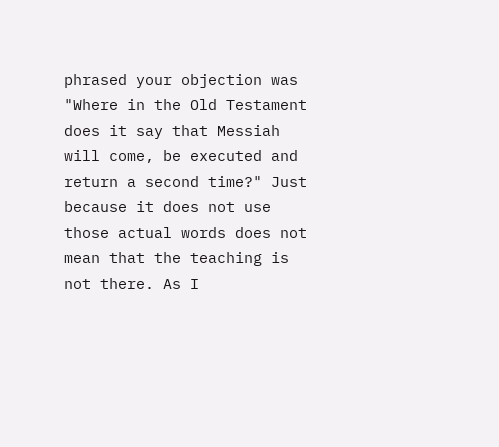phrased your objection was "Where in the Old Testament does it say that Messiah will come, be executed and return a second time?" Just because it does not use those actual words does not mean that the teaching is not there. As I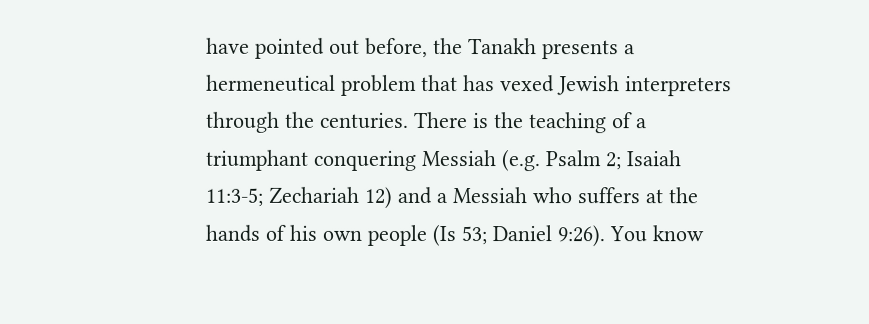have pointed out before, the Tanakh presents a hermeneutical problem that has vexed Jewish interpreters through the centuries. There is the teaching of a triumphant conquering Messiah (e.g. Psalm 2; Isaiah 11:3-5; Zechariah 12) and a Messiah who suffers at the hands of his own people (Is 53; Daniel 9:26). You know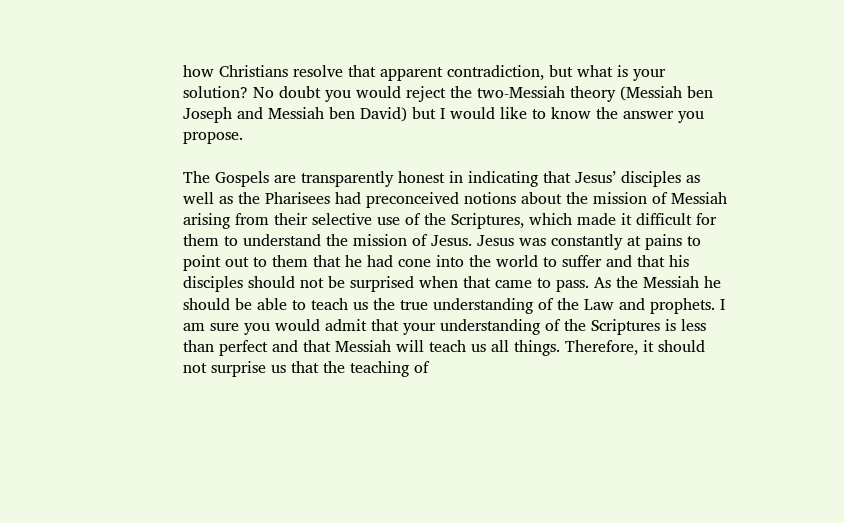how Christians resolve that apparent contradiction, but what is your solution? No doubt you would reject the two-Messiah theory (Messiah ben Joseph and Messiah ben David) but I would like to know the answer you propose.

The Gospels are transparently honest in indicating that Jesus’ disciples as well as the Pharisees had preconceived notions about the mission of Messiah arising from their selective use of the Scriptures, which made it difficult for them to understand the mission of Jesus. Jesus was constantly at pains to point out to them that he had cone into the world to suffer and that his disciples should not be surprised when that came to pass. As the Messiah he should be able to teach us the true understanding of the Law and prophets. I am sure you would admit that your understanding of the Scriptures is less than perfect and that Messiah will teach us all things. Therefore, it should not surprise us that the teaching of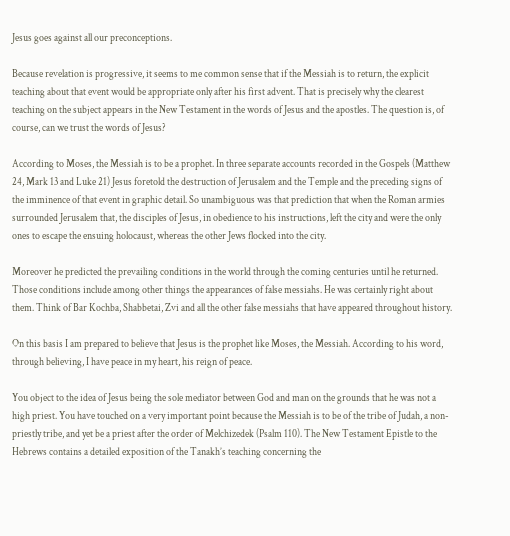Jesus goes against all our preconceptions.

Because revelation is progressive, it seems to me common sense that if the Messiah is to return, the explicit teaching about that event would be appropriate only after his first advent. That is precisely why the clearest teaching on the subject appears in the New Testament in the words of Jesus and the apostles. The question is, of course, can we trust the words of Jesus?

According to Moses, the Messiah is to be a prophet. In three separate accounts recorded in the Gospels (Matthew 24, Mark 13 and Luke 21) Jesus foretold the destruction of Jerusalem and the Temple and the preceding signs of the imminence of that event in graphic detail. So unambiguous was that prediction that when the Roman armies surrounded Jerusalem that, the disciples of Jesus, in obedience to his instructions, left the city and were the only ones to escape the ensuing holocaust, whereas the other Jews flocked into the city.

Moreover he predicted the prevailing conditions in the world through the coming centuries until he returned. Those conditions include among other things the appearances of false messiahs. He was certainly right about them. Think of Bar Kochba, Shabbetai, Zvi and all the other false messiahs that have appeared throughout history.

On this basis I am prepared to believe that Jesus is the prophet like Moses, the Messiah. According to his word, through believing, I have peace in my heart, his reign of peace.

You object to the idea of Jesus being the sole mediator between God and man on the grounds that he was not a high priest. You have touched on a very important point because the Messiah is to be of the tribe of Judah, a non-priestly tribe, and yet be a priest after the order of Melchizedek (Psalm 110). The New Testament Epistle to the Hebrews contains a detailed exposition of the Tanakh’s teaching concerning the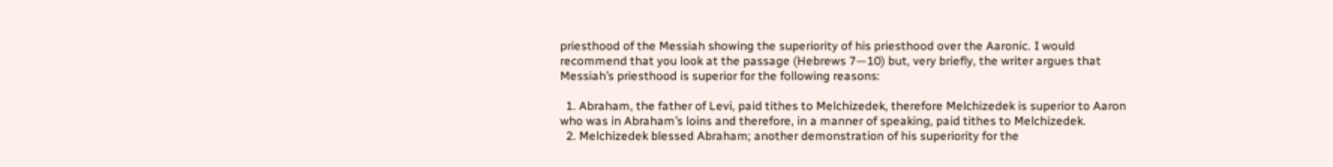priesthood of the Messiah showing the superiority of his priesthood over the Aaronic. I would recommend that you look at the passage (Hebrews 7—10) but, very briefly, the writer argues that Messiah’s priesthood is superior for the following reasons:

  1. Abraham, the father of Levi, paid tithes to Melchizedek, therefore Melchizedek is superior to Aaron who was in Abraham’s loins and therefore, in a manner of speaking, paid tithes to Melchizedek.
  2. Melchizedek blessed Abraham; another demonstration of his superiority for the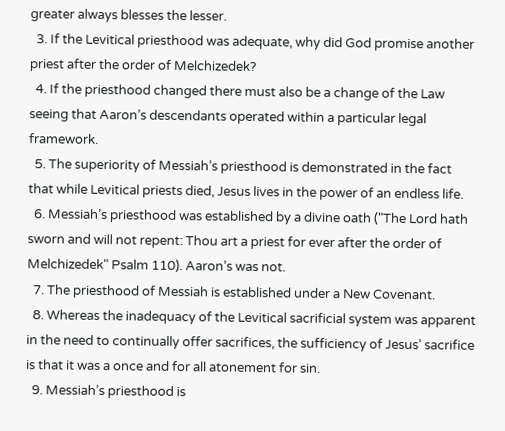greater always blesses the lesser.
  3. If the Levitical priesthood was adequate, why did God promise another priest after the order of Melchizedek?
  4. If the priesthood changed there must also be a change of the Law seeing that Aaron’s descendants operated within a particular legal framework.
  5. The superiority of Messiah’s priesthood is demonstrated in the fact that while Levitical priests died, Jesus lives in the power of an endless life.
  6. Messiah’s priesthood was established by a divine oath ("The Lord hath sworn and will not repent: Thou art a priest for ever after the order of Melchizedek" Psalm 110). Aaron’s was not.
  7. The priesthood of Messiah is established under a New Covenant.
  8. Whereas the inadequacy of the Levitical sacrificial system was apparent in the need to continually offer sacrifices, the sufficiency of Jesus’ sacrifice is that it was a once and for all atonement for sin.
  9. Messiah’s priesthood is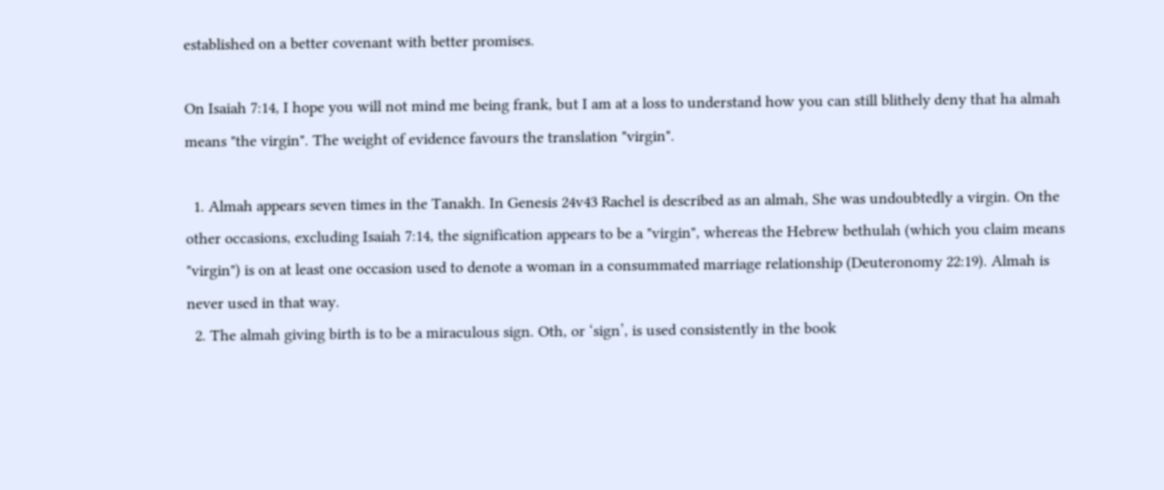established on a better covenant with better promises.

On Isaiah 7:14, I hope you will not mind me being frank, but I am at a loss to understand how you can still blithely deny that ha almah means "the virgin". The weight of evidence favours the translation "virgin".

  1. Almah appears seven times in the Tanakh. In Genesis 24v43 Rachel is described as an almah, She was undoubtedly a virgin. On the other occasions, excluding Isaiah 7:14, the signification appears to be a "virgin", whereas the Hebrew bethulah (which you claim means "virgin") is on at least one occasion used to denote a woman in a consummated marriage relationship (Deuteronomy 22:19). Almah is never used in that way.
  2. The almah giving birth is to be a miraculous sign. Oth, or ‘sign’, is used consistently in the book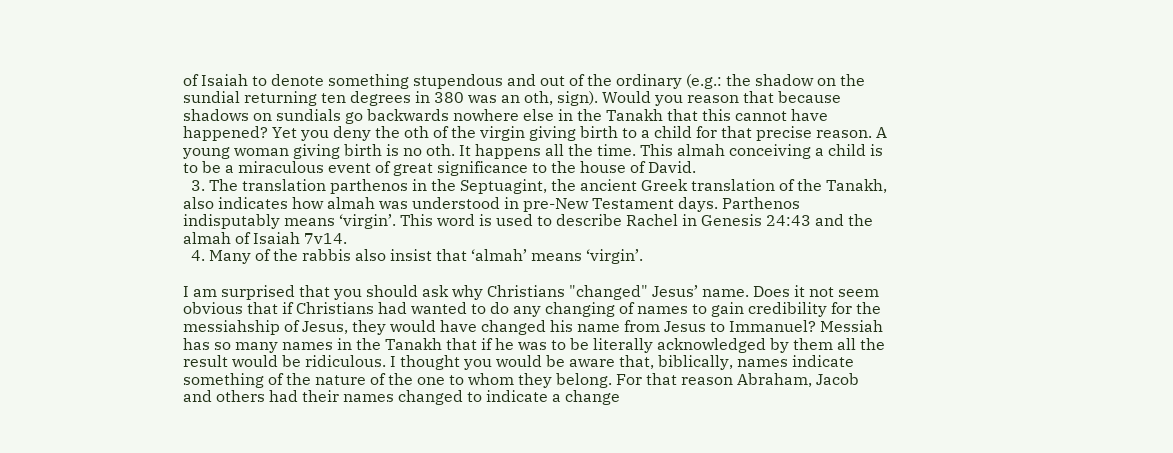of Isaiah to denote something stupendous and out of the ordinary (e.g.: the shadow on the sundial returning ten degrees in 380 was an oth, sign). Would you reason that because shadows on sundials go backwards nowhere else in the Tanakh that this cannot have happened? Yet you deny the oth of the virgin giving birth to a child for that precise reason. A young woman giving birth is no oth. It happens all the time. This almah conceiving a child is to be a miraculous event of great significance to the house of David.
  3. The translation parthenos in the Septuagint, the ancient Greek translation of the Tanakh, also indicates how almah was understood in pre-New Testament days. Parthenos indisputably means ‘virgin’. This word is used to describe Rachel in Genesis 24:43 and the almah of Isaiah 7v14.
  4. Many of the rabbis also insist that ‘almah’ means ‘virgin’.

I am surprised that you should ask why Christians "changed" Jesus’ name. Does it not seem obvious that if Christians had wanted to do any changing of names to gain credibility for the messiahship of Jesus, they would have changed his name from Jesus to Immanuel? Messiah has so many names in the Tanakh that if he was to be literally acknowledged by them all the result would be ridiculous. I thought you would be aware that, biblically, names indicate something of the nature of the one to whom they belong. For that reason Abraham, Jacob and others had their names changed to indicate a change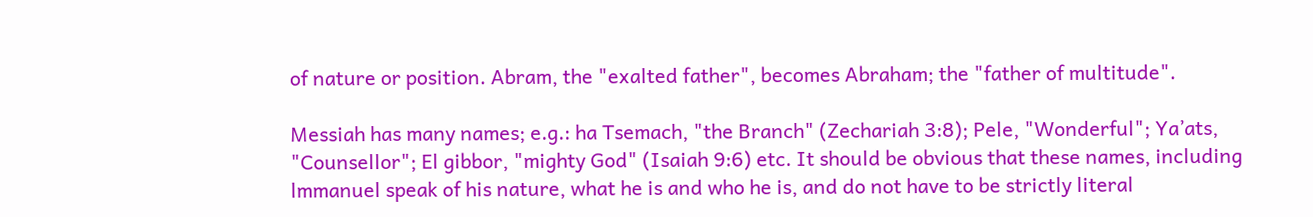of nature or position. Abram, the "exalted father", becomes Abraham; the "father of multitude".

Messiah has many names; e.g.: ha Tsemach, "the Branch" (Zechariah 3:8); Pele, "Wonderful"; Ya’ats, "Counsellor"; El gibbor, "mighty God" (Isaiah 9:6) etc. It should be obvious that these names, including lmmanuel speak of his nature, what he is and who he is, and do not have to be strictly literal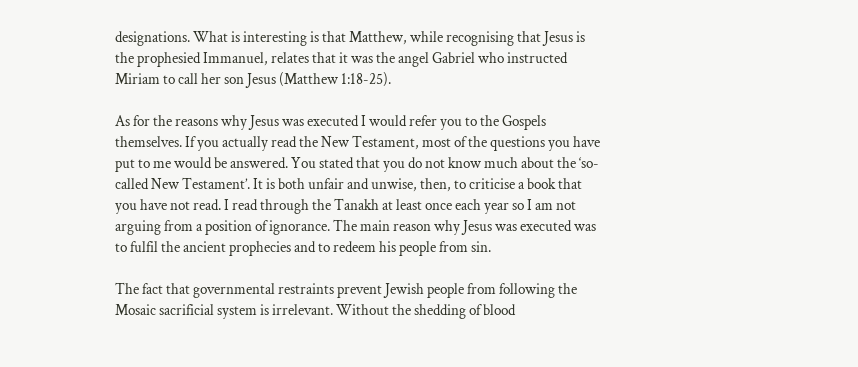designations. What is interesting is that Matthew, while recognising that Jesus is the prophesied Immanuel, relates that it was the angel Gabriel who instructed Miriam to call her son Jesus (Matthew 1:18-25).

As for the reasons why Jesus was executed I would refer you to the Gospels themselves. If you actually read the New Testament, most of the questions you have put to me would be answered. You stated that you do not know much about the ‘so-called New Testament’. It is both unfair and unwise, then, to criticise a book that you have not read. I read through the Tanakh at least once each year so I am not arguing from a position of ignorance. The main reason why Jesus was executed was to fulfil the ancient prophecies and to redeem his people from sin.

The fact that governmental restraints prevent Jewish people from following the Mosaic sacrificial system is irrelevant. Without the shedding of blood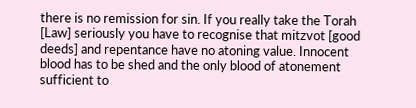there is no remission for sin. If you really take the Torah [Law] seriously you have to recognise that mitzvot [good deeds] and repentance have no atoning value. Innocent blood has to be shed and the only blood of atonement sufficient to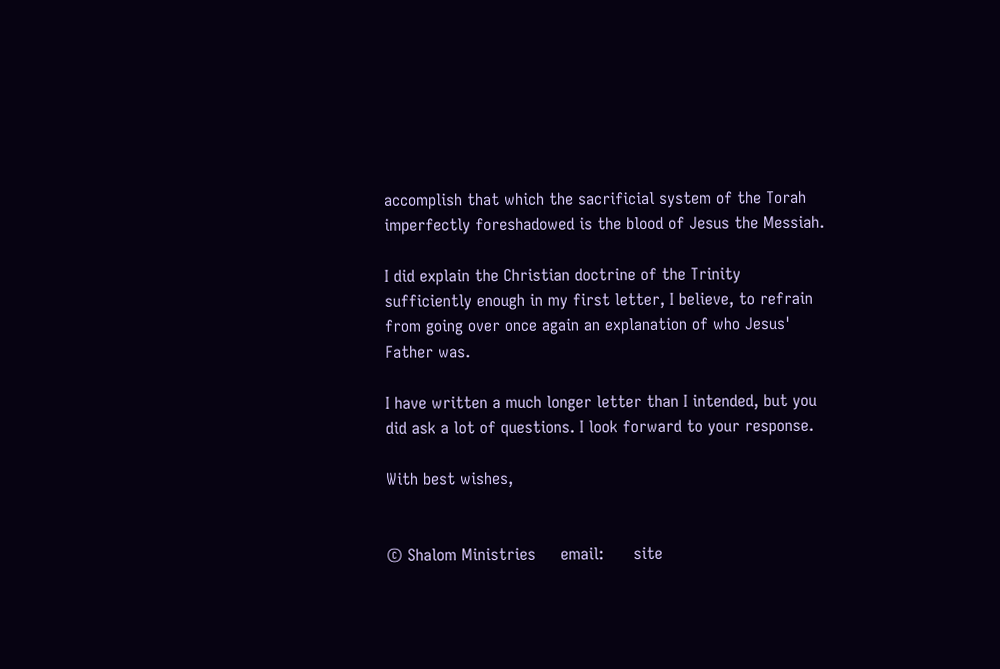accomplish that which the sacrificial system of the Torah imperfectly foreshadowed is the blood of Jesus the Messiah.

I did explain the Christian doctrine of the Trinity sufficiently enough in my first letter, I believe, to refrain from going over once again an explanation of who Jesus' Father was.

I have written a much longer letter than I intended, but you did ask a lot of questions. I look forward to your response.

With best wishes,


© Shalom Ministries     email:      site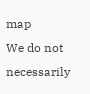map
We do not necessarily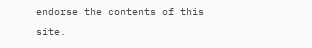endorse the contents of this site.